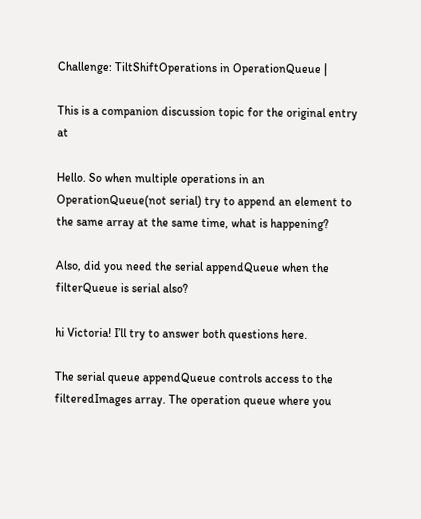Challenge: TiltShiftOperations in OperationQueue |

This is a companion discussion topic for the original entry at

Hello. So when multiple operations in an OperationQueue(not serial) try to append an element to the same array at the same time, what is happening?

Also, did you need the serial appendQueue when the filterQueue is serial also?

hi Victoria! I’ll try to answer both questions here.

The serial queue appendQueue controls access to the filteredImages array. The operation queue where you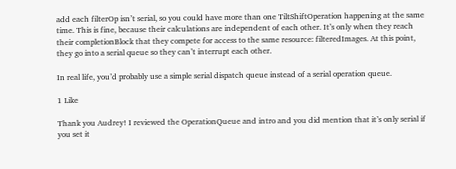add each filterOp isn’t serial, so you could have more than one TiltShiftOperation happening at the same time. This is fine, because their calculations are independent of each other. It’s only when they reach their completionBlock that they compete for access to the same resource: filteredImages. At this point, they go into a serial queue so they can’t interrupt each other.

In real life, you’d probably use a simple serial dispatch queue instead of a serial operation queue.

1 Like

Thank you Audrey! I reviewed the OperationQueue and intro and you did mention that it’s only serial if you set it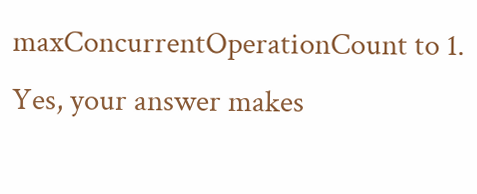maxConcurrentOperationCount to 1. Yes, your answer makes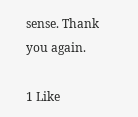sense. Thank you again.

1 Like